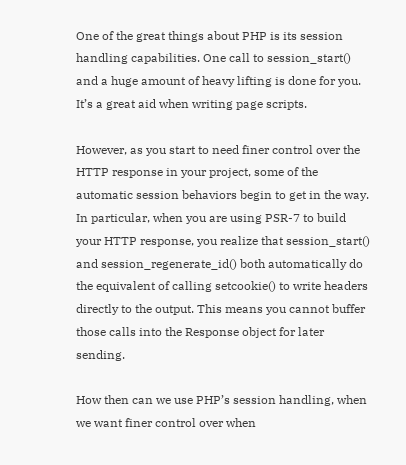One of the great things about PHP is its session handling capabilities. One call to session_start() and a huge amount of heavy lifting is done for you. It’s a great aid when writing page scripts.

However, as you start to need finer control over the HTTP response in your project, some of the automatic session behaviors begin to get in the way. In particular, when you are using PSR-7 to build your HTTP response, you realize that session_start() and session_regenerate_id() both automatically do the equivalent of calling setcookie() to write headers directly to the output. This means you cannot buffer those calls into the Response object for later sending.

How then can we use PHP’s session handling, when we want finer control over when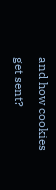and how cookies get sent?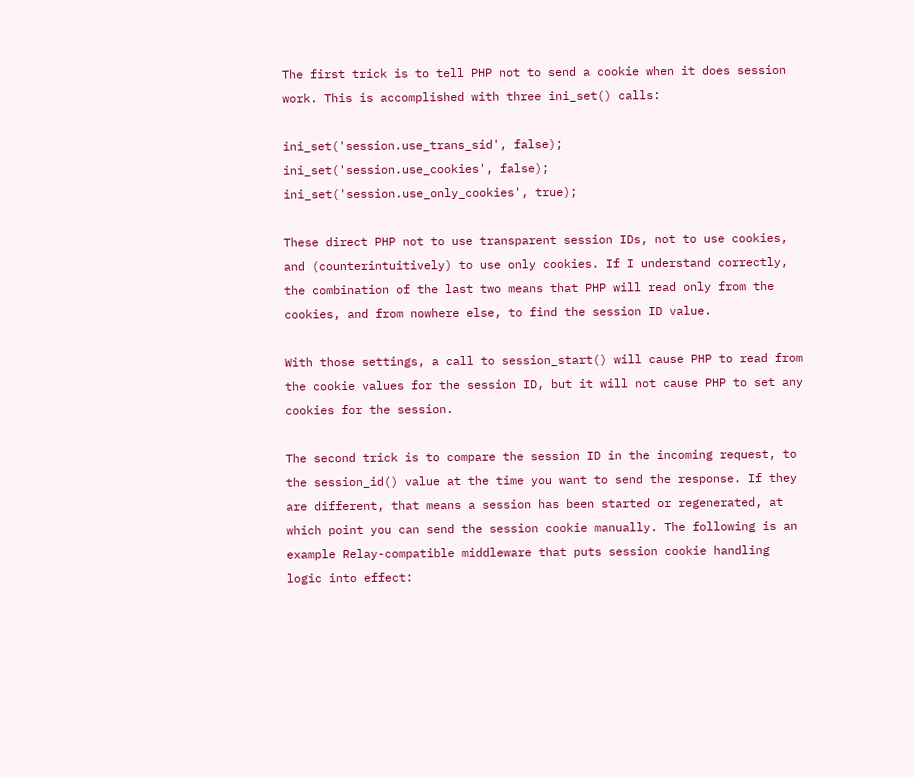The first trick is to tell PHP not to send a cookie when it does session work. This is accomplished with three ini_set() calls:

ini_set('session.use_trans_sid', false);
ini_set('session.use_cookies', false);
ini_set('session.use_only_cookies', true);

These direct PHP not to use transparent session IDs, not to use cookies, and (counterintuitively) to use only cookies. If I understand correctly, the combination of the last two means that PHP will read only from the cookies, and from nowhere else, to find the session ID value.

With those settings, a call to session_start() will cause PHP to read from the cookie values for the session ID, but it will not cause PHP to set any cookies for the session.

The second trick is to compare the session ID in the incoming request, to the session_id() value at the time you want to send the response. If they are different, that means a session has been started or regenerated, at which point you can send the session cookie manually. The following is an example Relay-compatible middleware that puts session cookie handling logic into effect: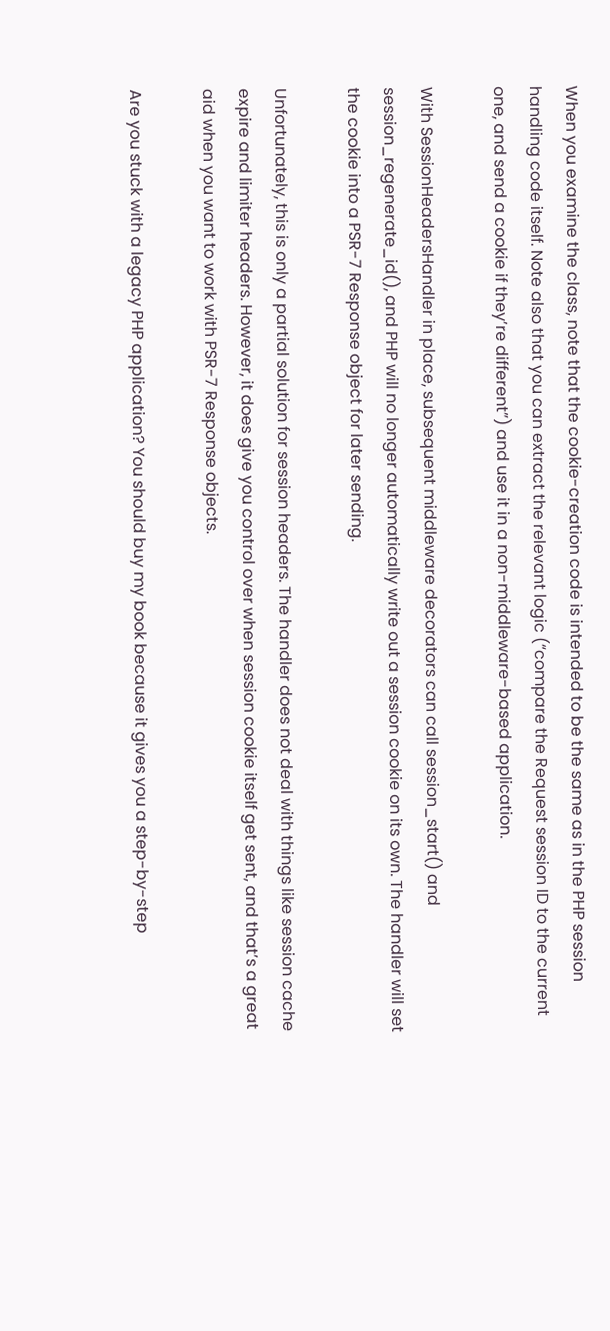When you examine the class, note that the cookie-creation code is intended to be the same as in the PHP session handling code itself. Note also that you can extract the relevant logic (“compare the Request session ID to the current one, and send a cookie if they’re different”) and use it in a non-middleware-based application.

With SessionHeadersHandler in place, subsequent middleware decorators can call session_start() and session_regenerate_id(), and PHP will no longer automatically write out a session cookie on its own. The handler will set the cookie into a PSR-7 Response object for later sending.

Unfortunately, this is only a partial solution for session headers. The handler does not deal with things like session cache expire and limiter headers. However, it does give you control over when session cookie itself get sent, and that’s a great aid when you want to work with PSR-7 Response objects.

Are you stuck with a legacy PHP application? You should buy my book because it gives you a step-by-step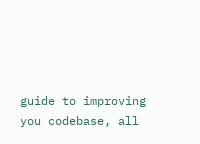guide to improving you codebase, all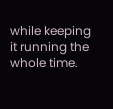while keeping it running the whole time.